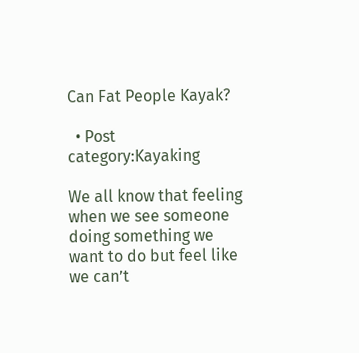Can Fat People Kayak?

  • Post category:Kayaking

We all know that feeling when we see someone doing something we want to do but feel like we can’t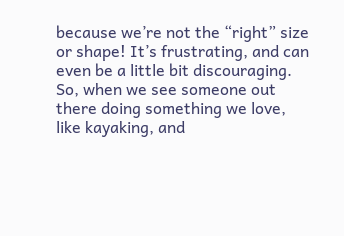because we’re not the “right” size or shape! It’s frustrating, and can even be a little bit discouraging. So, when we see someone out there doing something we love, like kayaking, and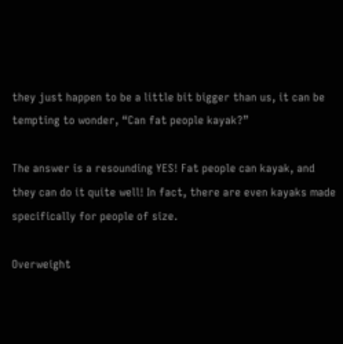they just happen to be a little bit bigger than us, it can be tempting to wonder, “Can fat people kayak?”

The answer is a resounding YES! Fat people can kayak, and they can do it quite well! In fact, there are even kayaks made specifically for people of size.

Overweight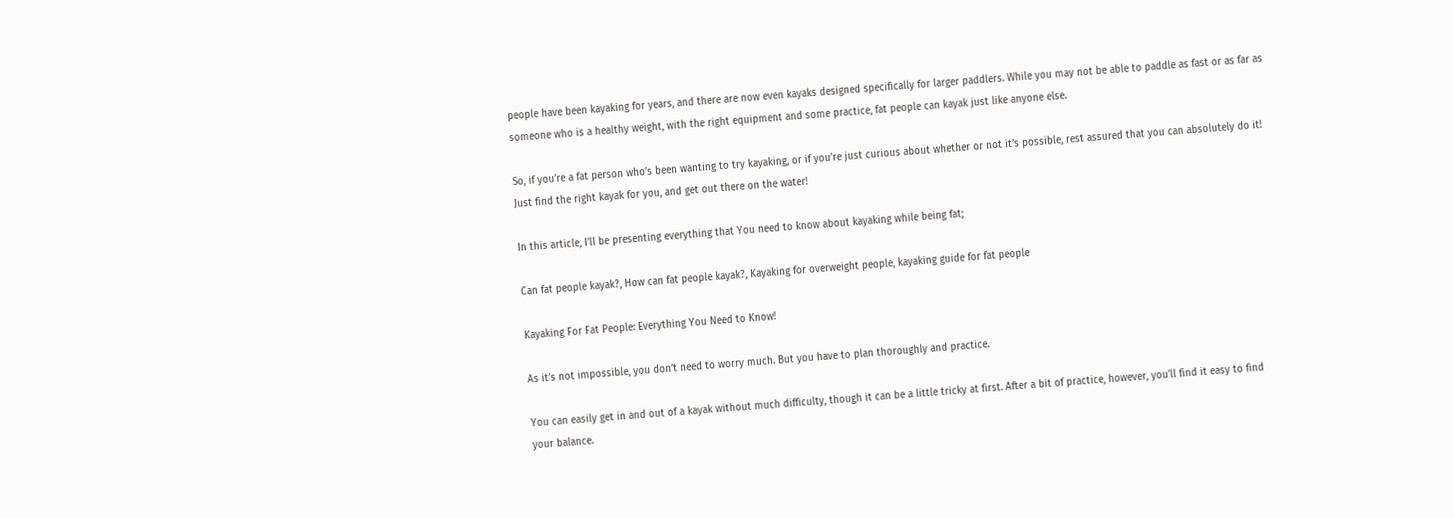people have been kayaking for years, and there are now even kayaks designed specifically for larger paddlers. While you may not be able to paddle as fast or as far as someone who is a healthy weight, with the right equipment and some practice, fat people can kayak just like anyone else.

So, if you’re a fat person who’s been wanting to try kayaking, or if you’re just curious about whether or not it’s possible, rest assured that you can absolutely do it! Just find the right kayak for you, and get out there on the water!

In this article, I’ll be presenting everything that You need to know about kayaking while being fat;

Can fat people kayak?, How can fat people kayak?, Kayaking for overweight people, kayaking guide for fat people

Kayaking For Fat People: Everything You Need to Know!

As it’s not impossible, you don’t need to worry much. But you have to plan thoroughly and practice.

You can easily get in and out of a kayak without much difficulty, though it can be a little tricky at first. After a bit of practice, however, you’ll find it easy to find your balance.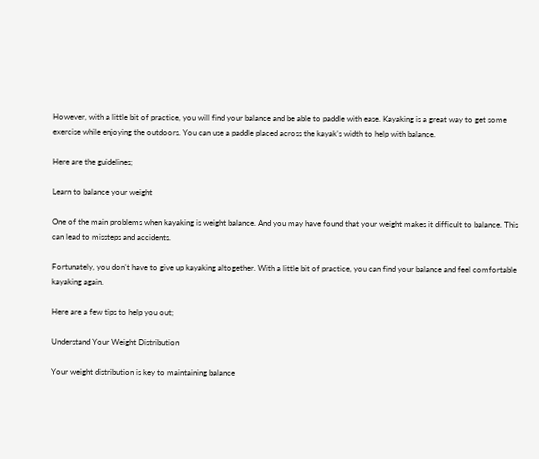However, with a little bit of practice, you will find your balance and be able to paddle with ease. Kayaking is a great way to get some exercise while enjoying the outdoors. You can use a paddle placed across the kayak’s width to help with balance.

Here are the guidelines;

Learn to balance your weight

One of the main problems when kayaking is weight balance. And you may have found that your weight makes it difficult to balance. This can lead to missteps and accidents.

Fortunately, you don’t have to give up kayaking altogether. With a little bit of practice, you can find your balance and feel comfortable kayaking again.

Here are a few tips to help you out;

Understand Your Weight Distribution

Your weight distribution is key to maintaining balance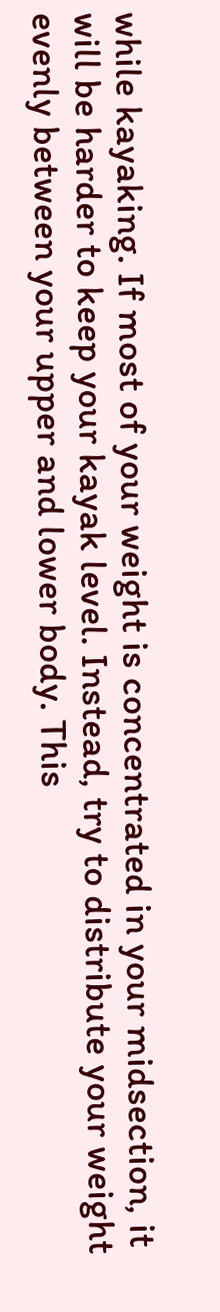while kayaking. If most of your weight is concentrated in your midsection, it will be harder to keep your kayak level. Instead, try to distribute your weight evenly between your upper and lower body. This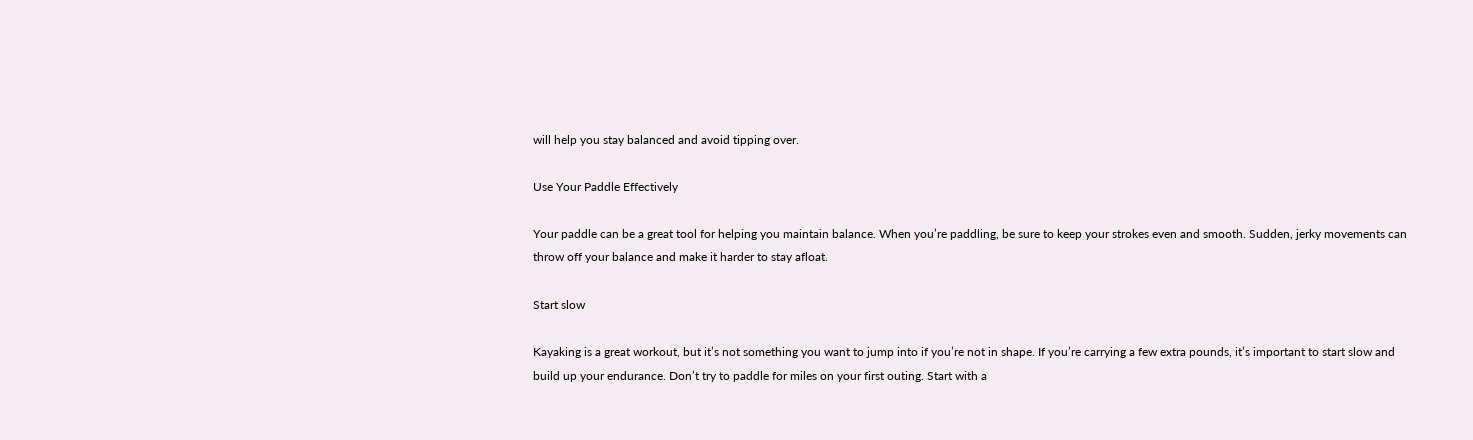will help you stay balanced and avoid tipping over.

Use Your Paddle Effectively

Your paddle can be a great tool for helping you maintain balance. When you’re paddling, be sure to keep your strokes even and smooth. Sudden, jerky movements can throw off your balance and make it harder to stay afloat.

Start slow

Kayaking is a great workout, but it’s not something you want to jump into if you’re not in shape. If you’re carrying a few extra pounds, it’s important to start slow and build up your endurance. Don’t try to paddle for miles on your first outing. Start with a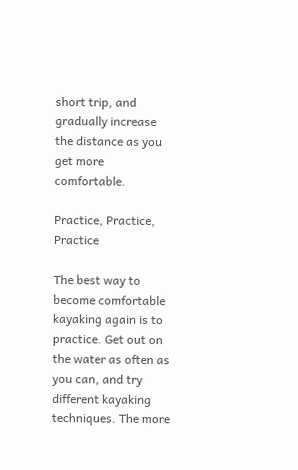short trip, and gradually increase the distance as you get more comfortable.

Practice, Practice, Practice

The best way to become comfortable kayaking again is to practice. Get out on the water as often as you can, and try different kayaking techniques. The more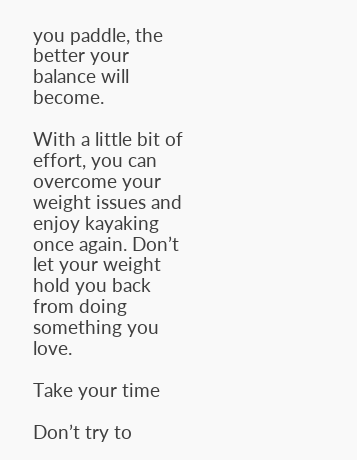you paddle, the better your balance will become.

With a little bit of effort, you can overcome your weight issues and enjoy kayaking once again. Don’t let your weight hold you back from doing something you love.

Take your time

Don’t try to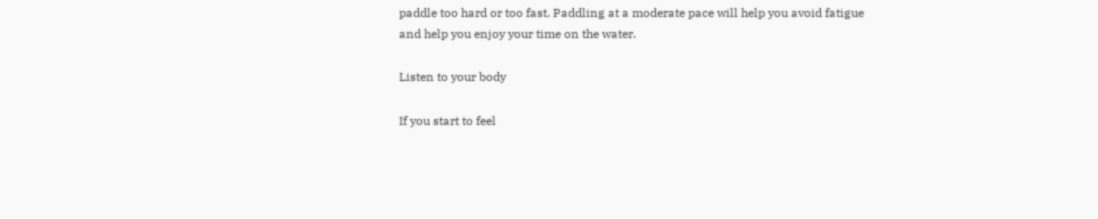paddle too hard or too fast. Paddling at a moderate pace will help you avoid fatigue and help you enjoy your time on the water.

Listen to your body

If you start to feel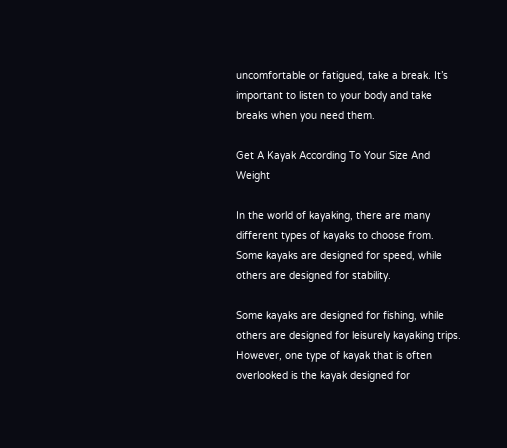uncomfortable or fatigued, take a break. It’s important to listen to your body and take breaks when you need them.

Get A Kayak According To Your Size And Weight

In the world of kayaking, there are many different types of kayaks to choose from. Some kayaks are designed for speed, while others are designed for stability.

Some kayaks are designed for fishing, while others are designed for leisurely kayaking trips. However, one type of kayak that is often overlooked is the kayak designed for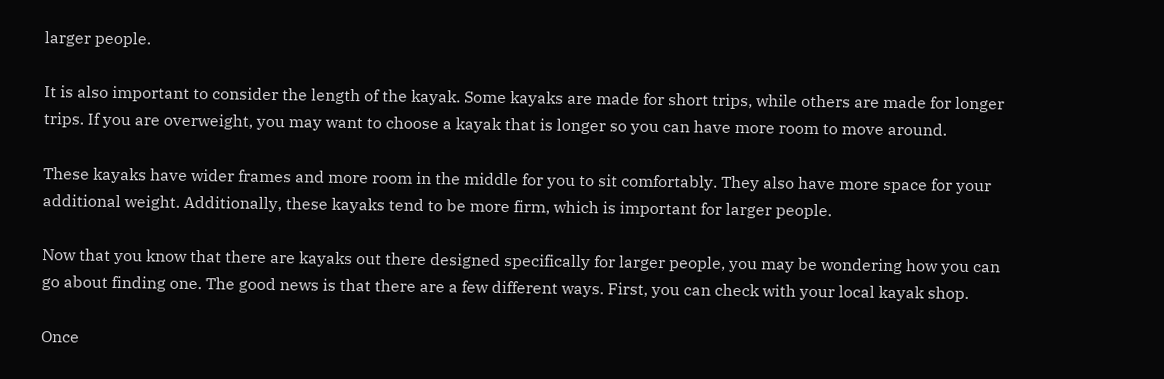larger people.

It is also important to consider the length of the kayak. Some kayaks are made for short trips, while others are made for longer trips. If you are overweight, you may want to choose a kayak that is longer so you can have more room to move around.

These kayaks have wider frames and more room in the middle for you to sit comfortably. They also have more space for your additional weight. Additionally, these kayaks tend to be more firm, which is important for larger people.

Now that you know that there are kayaks out there designed specifically for larger people, you may be wondering how you can go about finding one. The good news is that there are a few different ways. First, you can check with your local kayak shop.

Once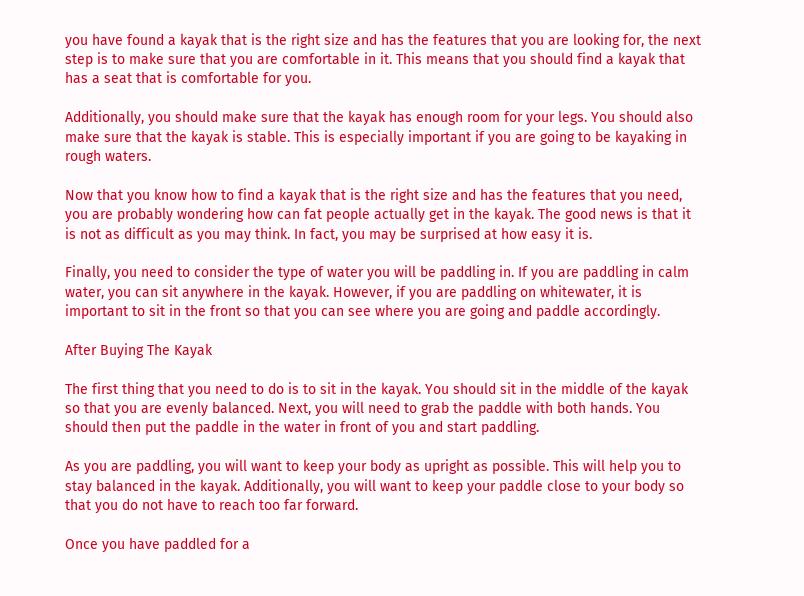you have found a kayak that is the right size and has the features that you are looking for, the next step is to make sure that you are comfortable in it. This means that you should find a kayak that has a seat that is comfortable for you.

Additionally, you should make sure that the kayak has enough room for your legs. You should also make sure that the kayak is stable. This is especially important if you are going to be kayaking in rough waters.

Now that you know how to find a kayak that is the right size and has the features that you need, you are probably wondering how can fat people actually get in the kayak. The good news is that it is not as difficult as you may think. In fact, you may be surprised at how easy it is.

Finally, you need to consider the type of water you will be paddling in. If you are paddling in calm water, you can sit anywhere in the kayak. However, if you are paddling on whitewater, it is important to sit in the front so that you can see where you are going and paddle accordingly.

After Buying The Kayak

The first thing that you need to do is to sit in the kayak. You should sit in the middle of the kayak so that you are evenly balanced. Next, you will need to grab the paddle with both hands. You should then put the paddle in the water in front of you and start paddling.

As you are paddling, you will want to keep your body as upright as possible. This will help you to stay balanced in the kayak. Additionally, you will want to keep your paddle close to your body so that you do not have to reach too far forward.

Once you have paddled for a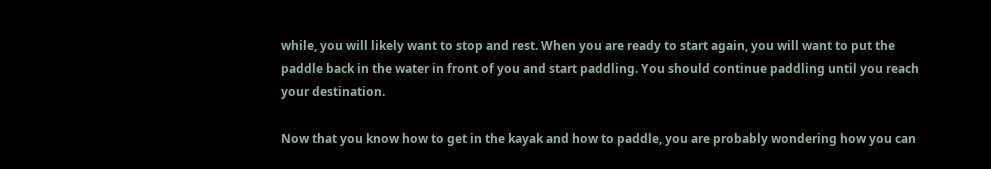while, you will likely want to stop and rest. When you are ready to start again, you will want to put the paddle back in the water in front of you and start paddling. You should continue paddling until you reach your destination.

Now that you know how to get in the kayak and how to paddle, you are probably wondering how you can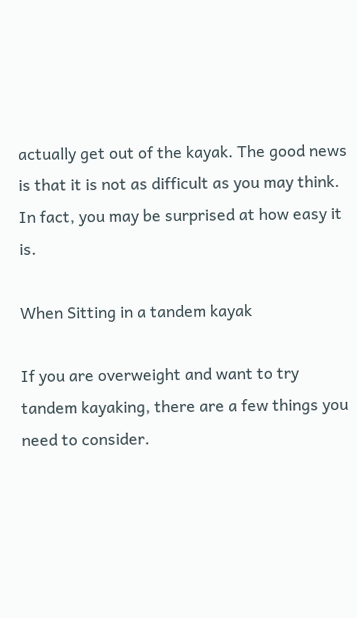actually get out of the kayak. The good news is that it is not as difficult as you may think. In fact, you may be surprised at how easy it is.

When Sitting in a tandem kayak

If you are overweight and want to try tandem kayaking, there are a few things you need to consider.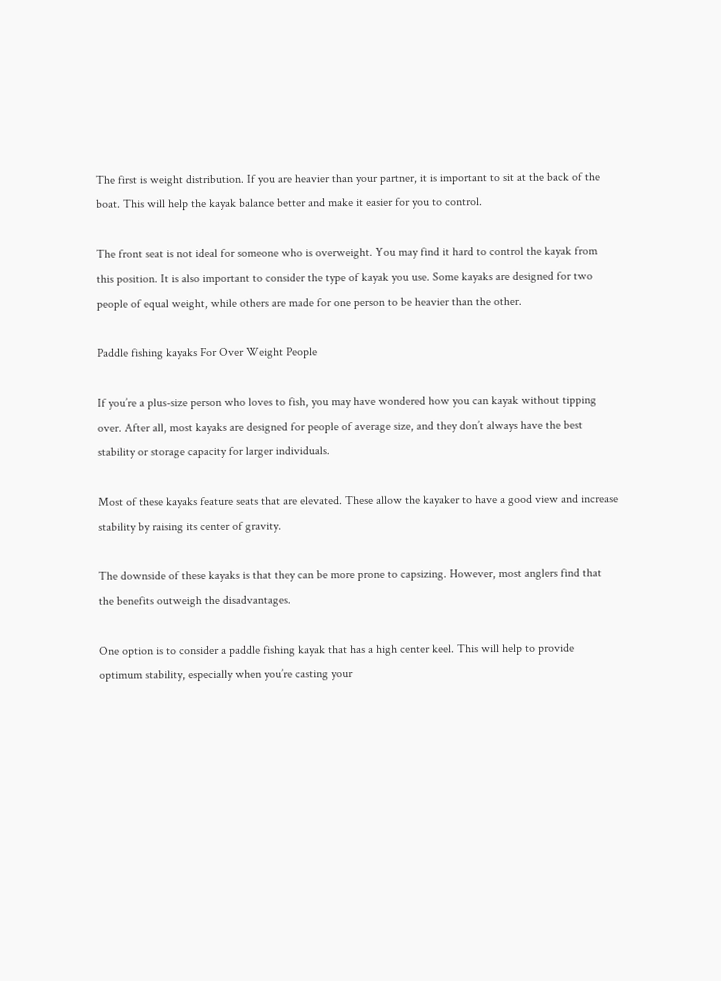The first is weight distribution. If you are heavier than your partner, it is important to sit at the back of the boat. This will help the kayak balance better and make it easier for you to control.

The front seat is not ideal for someone who is overweight. You may find it hard to control the kayak from this position. It is also important to consider the type of kayak you use. Some kayaks are designed for two people of equal weight, while others are made for one person to be heavier than the other.

Paddle fishing kayaks For Over Weight People

If you’re a plus-size person who loves to fish, you may have wondered how you can kayak without tipping over. After all, most kayaks are designed for people of average size, and they don’t always have the best stability or storage capacity for larger individuals.

Most of these kayaks feature seats that are elevated. These allow the kayaker to have a good view and increase stability by raising its center of gravity.

The downside of these kayaks is that they can be more prone to capsizing. However, most anglers find that the benefits outweigh the disadvantages.

One option is to consider a paddle fishing kayak that has a high center keel. This will help to provide optimum stability, especially when you’re casting your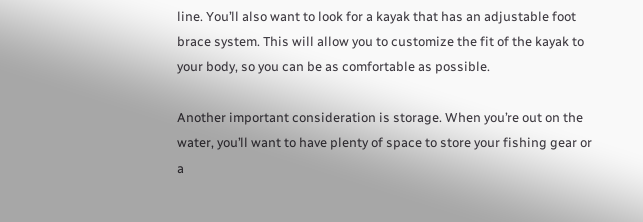line. You’ll also want to look for a kayak that has an adjustable foot brace system. This will allow you to customize the fit of the kayak to your body, so you can be as comfortable as possible.

Another important consideration is storage. When you’re out on the water, you’ll want to have plenty of space to store your fishing gear or a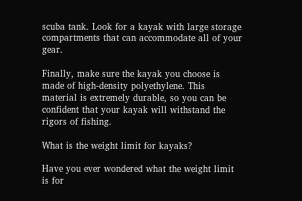scuba tank. Look for a kayak with large storage compartments that can accommodate all of your gear.

Finally, make sure the kayak you choose is made of high-density polyethylene. This material is extremely durable, so you can be confident that your kayak will withstand the rigors of fishing.

What is the weight limit for kayaks?

Have you ever wondered what the weight limit is for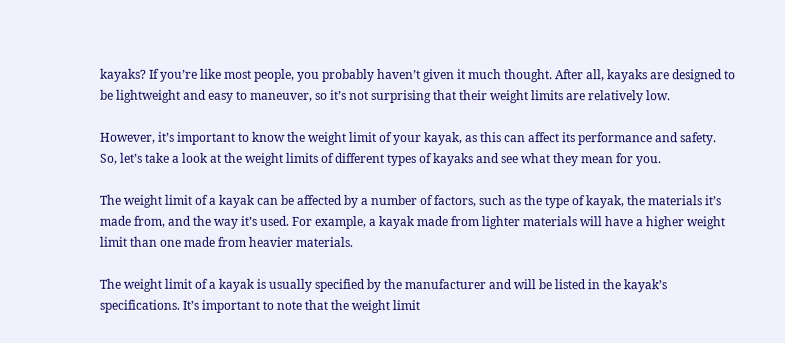kayaks? If you’re like most people, you probably haven’t given it much thought. After all, kayaks are designed to be lightweight and easy to maneuver, so it’s not surprising that their weight limits are relatively low.

However, it’s important to know the weight limit of your kayak, as this can affect its performance and safety. So, let’s take a look at the weight limits of different types of kayaks and see what they mean for you.

The weight limit of a kayak can be affected by a number of factors, such as the type of kayak, the materials it’s made from, and the way it’s used. For example, a kayak made from lighter materials will have a higher weight limit than one made from heavier materials.

The weight limit of a kayak is usually specified by the manufacturer and will be listed in the kayak’s specifications. It’s important to note that the weight limit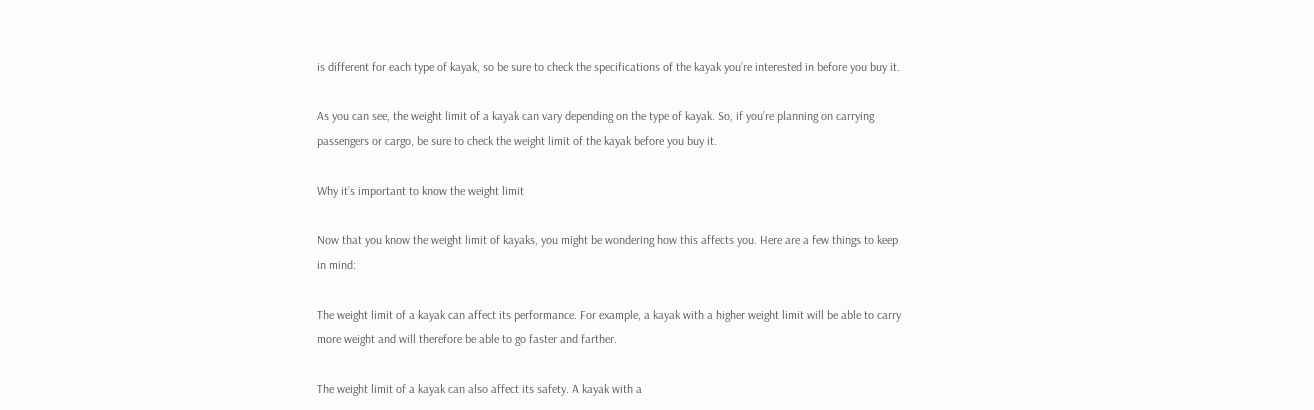is different for each type of kayak, so be sure to check the specifications of the kayak you’re interested in before you buy it.

As you can see, the weight limit of a kayak can vary depending on the type of kayak. So, if you’re planning on carrying passengers or cargo, be sure to check the weight limit of the kayak before you buy it.

Why it’s important to know the weight limit

Now that you know the weight limit of kayaks, you might be wondering how this affects you. Here are a few things to keep in mind:

The weight limit of a kayak can affect its performance. For example, a kayak with a higher weight limit will be able to carry more weight and will therefore be able to go faster and farther.

The weight limit of a kayak can also affect its safety. A kayak with a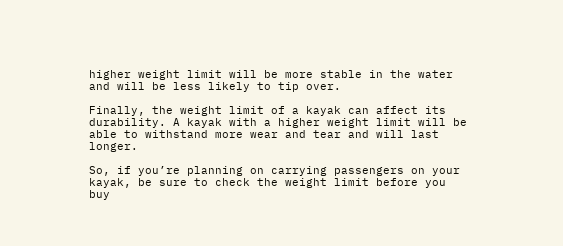higher weight limit will be more stable in the water and will be less likely to tip over.

Finally, the weight limit of a kayak can affect its durability. A kayak with a higher weight limit will be able to withstand more wear and tear and will last longer.

So, if you’re planning on carrying passengers on your kayak, be sure to check the weight limit before you buy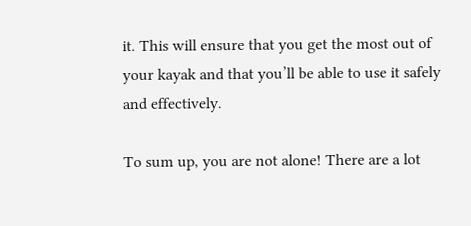it. This will ensure that you get the most out of your kayak and that you’ll be able to use it safely and effectively.

To sum up, you are not alone! There are a lot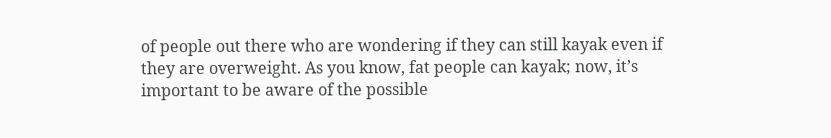of people out there who are wondering if they can still kayak even if they are overweight. As you know, fat people can kayak; now, it’s important to be aware of the possible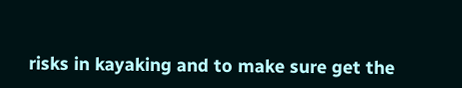risks in kayaking and to make sure get the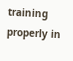training properly in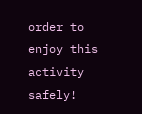order to enjoy this activity safely!